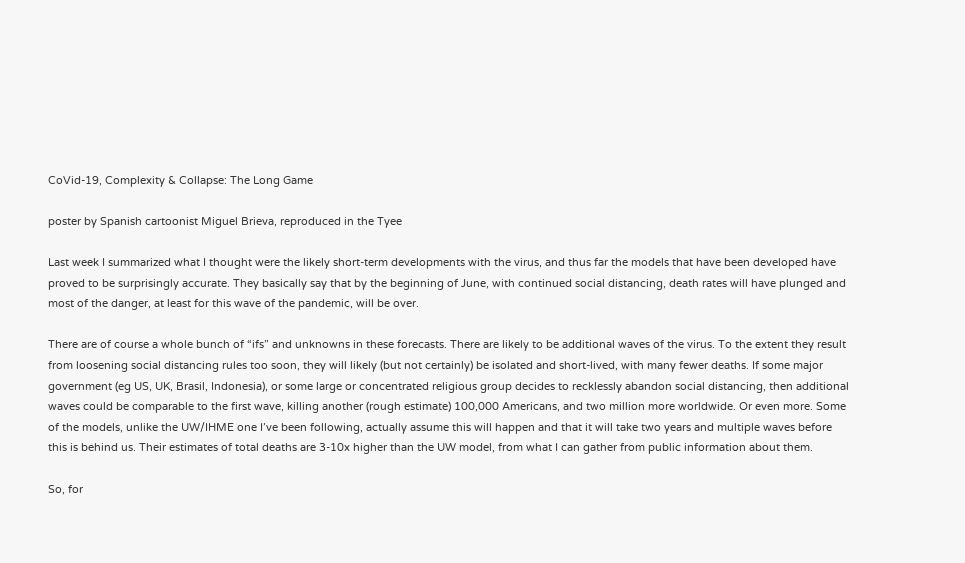CoVid-19, Complexity & Collapse: The Long Game

poster by Spanish cartoonist Miguel Brieva, reproduced in the Tyee

Last week I summarized what I thought were the likely short-term developments with the virus, and thus far the models that have been developed have proved to be surprisingly accurate. They basically say that by the beginning of June, with continued social distancing, death rates will have plunged and most of the danger, at least for this wave of the pandemic, will be over.

There are of course a whole bunch of “ifs” and unknowns in these forecasts. There are likely to be additional waves of the virus. To the extent they result from loosening social distancing rules too soon, they will likely (but not certainly) be isolated and short-lived, with many fewer deaths. If some major government (eg US, UK, Brasil, Indonesia), or some large or concentrated religious group decides to recklessly abandon social distancing, then additional waves could be comparable to the first wave, killing another (rough estimate) 100,000 Americans, and two million more worldwide. Or even more. Some of the models, unlike the UW/IHME one I’ve been following, actually assume this will happen and that it will take two years and multiple waves before this is behind us. Their estimates of total deaths are 3-10x higher than the UW model, from what I can gather from public information about them.

So, for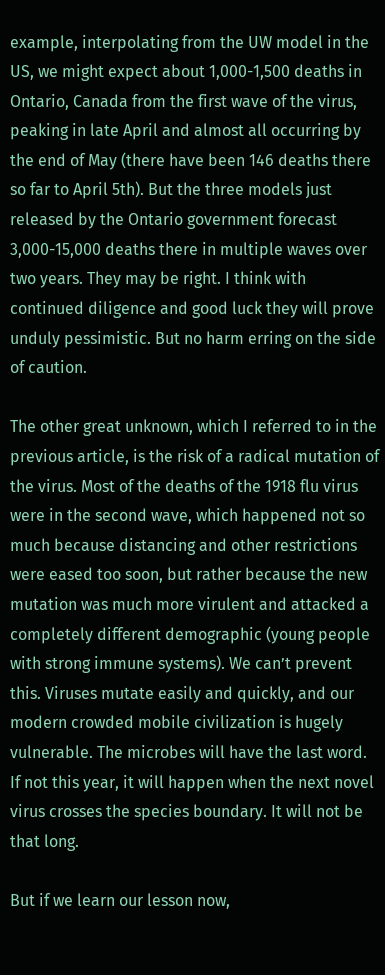example, interpolating from the UW model in the US, we might expect about 1,000-1,500 deaths in Ontario, Canada from the first wave of the virus, peaking in late April and almost all occurring by the end of May (there have been 146 deaths there so far to April 5th). But the three models just released by the Ontario government forecast 3,000-15,000 deaths there in multiple waves over two years. They may be right. I think with continued diligence and good luck they will prove unduly pessimistic. But no harm erring on the side of caution.

The other great unknown, which I referred to in the previous article, is the risk of a radical mutation of the virus. Most of the deaths of the 1918 flu virus were in the second wave, which happened not so much because distancing and other restrictions were eased too soon, but rather because the new mutation was much more virulent and attacked a completely different demographic (young people with strong immune systems). We can’t prevent this. Viruses mutate easily and quickly, and our modern crowded mobile civilization is hugely vulnerable. The microbes will have the last word. If not this year, it will happen when the next novel virus crosses the species boundary. It will not be that long.

But if we learn our lesson now,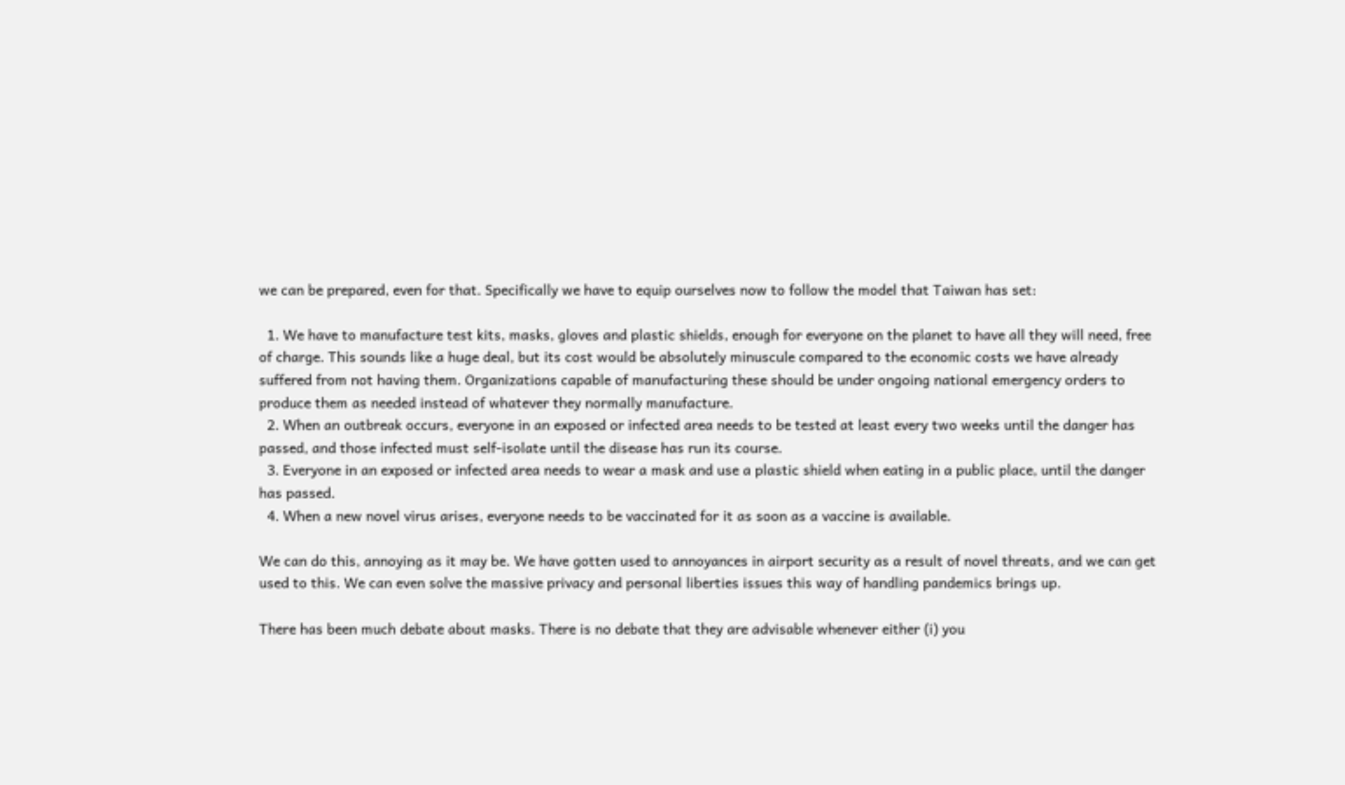we can be prepared, even for that. Specifically we have to equip ourselves now to follow the model that Taiwan has set:

  1. We have to manufacture test kits, masks, gloves and plastic shields, enough for everyone on the planet to have all they will need, free of charge. This sounds like a huge deal, but its cost would be absolutely minuscule compared to the economic costs we have already suffered from not having them. Organizations capable of manufacturing these should be under ongoing national emergency orders to produce them as needed instead of whatever they normally manufacture.
  2. When an outbreak occurs, everyone in an exposed or infected area needs to be tested at least every two weeks until the danger has passed, and those infected must self-isolate until the disease has run its course.
  3. Everyone in an exposed or infected area needs to wear a mask and use a plastic shield when eating in a public place, until the danger has passed.
  4. When a new novel virus arises, everyone needs to be vaccinated for it as soon as a vaccine is available.

We can do this, annoying as it may be. We have gotten used to annoyances in airport security as a result of novel threats, and we can get used to this. We can even solve the massive privacy and personal liberties issues this way of handling pandemics brings up.

There has been much debate about masks. There is no debate that they are advisable whenever either (i) you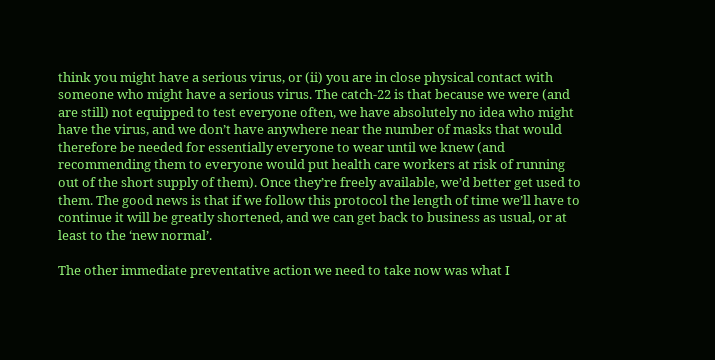think you might have a serious virus, or (ii) you are in close physical contact with someone who might have a serious virus. The catch-22 is that because we were (and are still) not equipped to test everyone often, we have absolutely no idea who might have the virus, and we don’t have anywhere near the number of masks that would therefore be needed for essentially everyone to wear until we knew (and recommending them to everyone would put health care workers at risk of running out of the short supply of them). Once they’re freely available, we’d better get used to them. The good news is that if we follow this protocol the length of time we’ll have to continue it will be greatly shortened, and we can get back to business as usual, or at least to the ‘new normal’.

The other immediate preventative action we need to take now was what I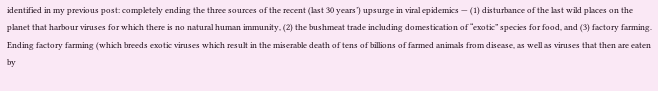identified in my previous post: completely ending the three sources of the recent (last 30 years’) upsurge in viral epidemics — (1) disturbance of the last wild places on the planet that harbour viruses for which there is no natural human immunity, (2) the bushmeat trade including domestication of “exotic” species for food, and (3) factory farming. Ending factory farming (which breeds exotic viruses which result in the miserable death of tens of billions of farmed animals from disease, as well as viruses that then are eaten by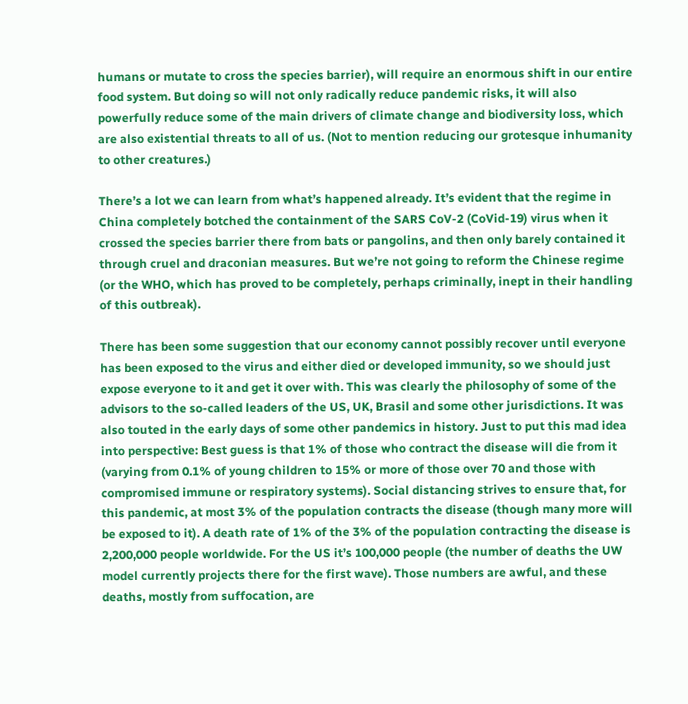humans or mutate to cross the species barrier), will require an enormous shift in our entire food system. But doing so will not only radically reduce pandemic risks, it will also powerfully reduce some of the main drivers of climate change and biodiversity loss, which are also existential threats to all of us. (Not to mention reducing our grotesque inhumanity to other creatures.)

There’s a lot we can learn from what’s happened already. It’s evident that the regime in China completely botched the containment of the SARS CoV-2 (CoVid-19) virus when it crossed the species barrier there from bats or pangolins, and then only barely contained it through cruel and draconian measures. But we’re not going to reform the Chinese regime (or the WHO, which has proved to be completely, perhaps criminally, inept in their handling of this outbreak).

There has been some suggestion that our economy cannot possibly recover until everyone has been exposed to the virus and either died or developed immunity, so we should just expose everyone to it and get it over with. This was clearly the philosophy of some of the advisors to the so-called leaders of the US, UK, Brasil and some other jurisdictions. It was also touted in the early days of some other pandemics in history. Just to put this mad idea into perspective: Best guess is that 1% of those who contract the disease will die from it (varying from 0.1% of young children to 15% or more of those over 70 and those with compromised immune or respiratory systems). Social distancing strives to ensure that, for this pandemic, at most 3% of the population contracts the disease (though many more will be exposed to it). A death rate of 1% of the 3% of the population contracting the disease is 2,200,000 people worldwide. For the US it’s 100,000 people (the number of deaths the UW model currently projects there for the first wave). Those numbers are awful, and these deaths, mostly from suffocation, are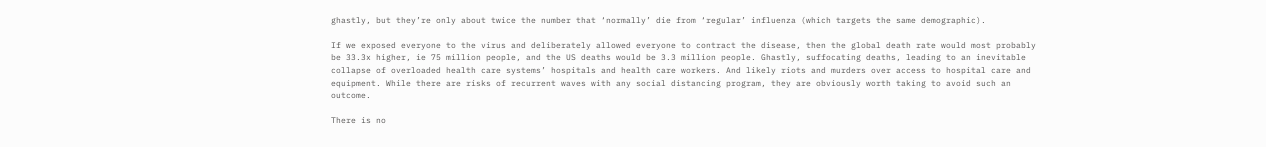ghastly, but they’re only about twice the number that ‘normally’ die from ‘regular’ influenza (which targets the same demographic).

If we exposed everyone to the virus and deliberately allowed everyone to contract the disease, then the global death rate would most probably be 33.3x higher, ie 75 million people, and the US deaths would be 3.3 million people. Ghastly, suffocating deaths, leading to an inevitable collapse of overloaded health care systems’ hospitals and health care workers. And likely riots and murders over access to hospital care and equipment. While there are risks of recurrent waves with any social distancing program, they are obviously worth taking to avoid such an outcome.

There is no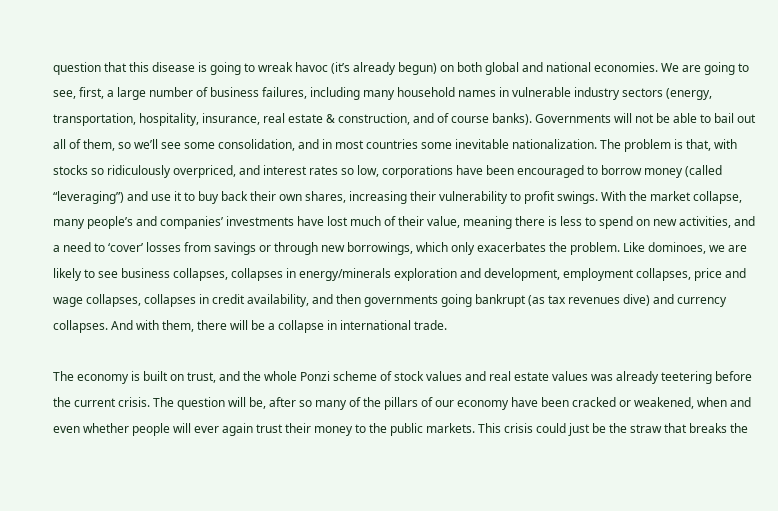question that this disease is going to wreak havoc (it’s already begun) on both global and national economies. We are going to see, first, a large number of business failures, including many household names in vulnerable industry sectors (energy, transportation, hospitality, insurance, real estate & construction, and of course banks). Governments will not be able to bail out all of them, so we’ll see some consolidation, and in most countries some inevitable nationalization. The problem is that, with stocks so ridiculously overpriced, and interest rates so low, corporations have been encouraged to borrow money (called “leveraging”) and use it to buy back their own shares, increasing their vulnerability to profit swings. With the market collapse, many people’s and companies’ investments have lost much of their value, meaning there is less to spend on new activities, and a need to ‘cover’ losses from savings or through new borrowings, which only exacerbates the problem. Like dominoes, we are likely to see business collapses, collapses in energy/minerals exploration and development, employment collapses, price and wage collapses, collapses in credit availability, and then governments going bankrupt (as tax revenues dive) and currency collapses. And with them, there will be a collapse in international trade.

The economy is built on trust, and the whole Ponzi scheme of stock values and real estate values was already teetering before the current crisis. The question will be, after so many of the pillars of our economy have been cracked or weakened, when and even whether people will ever again trust their money to the public markets. This crisis could just be the straw that breaks the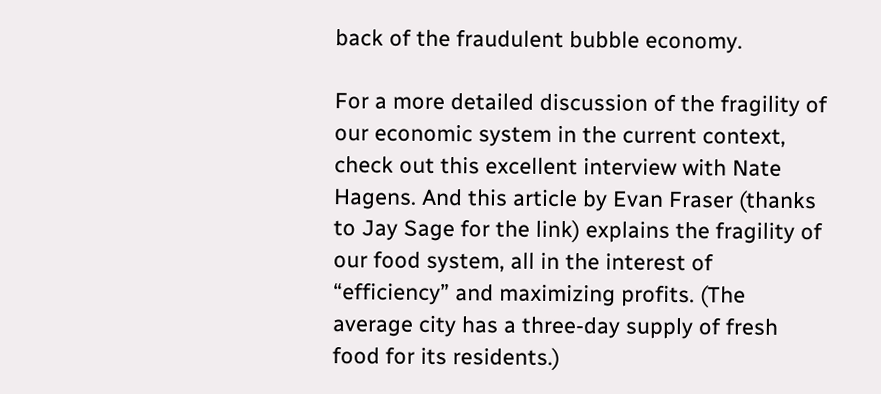back of the fraudulent bubble economy.

For a more detailed discussion of the fragility of our economic system in the current context, check out this excellent interview with Nate Hagens. And this article by Evan Fraser (thanks to Jay Sage for the link) explains the fragility of our food system, all in the interest of “efficiency” and maximizing profits. (The average city has a three-day supply of fresh food for its residents.)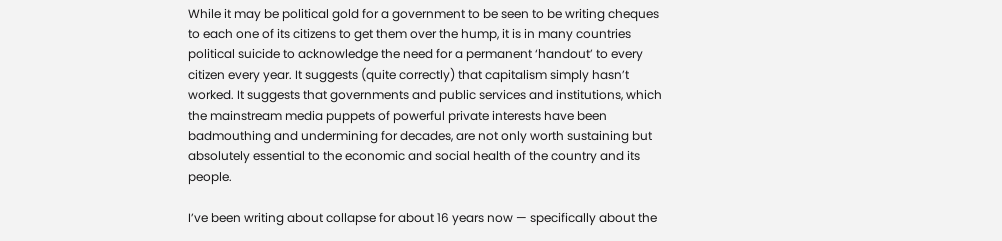While it may be political gold for a government to be seen to be writing cheques to each one of its citizens to get them over the hump, it is in many countries political suicide to acknowledge the need for a permanent ‘handout’ to every citizen every year. It suggests (quite correctly) that capitalism simply hasn’t worked. It suggests that governments and public services and institutions, which the mainstream media puppets of powerful private interests have been badmouthing and undermining for decades, are not only worth sustaining but absolutely essential to the economic and social health of the country and its people.

I’ve been writing about collapse for about 16 years now — specifically about the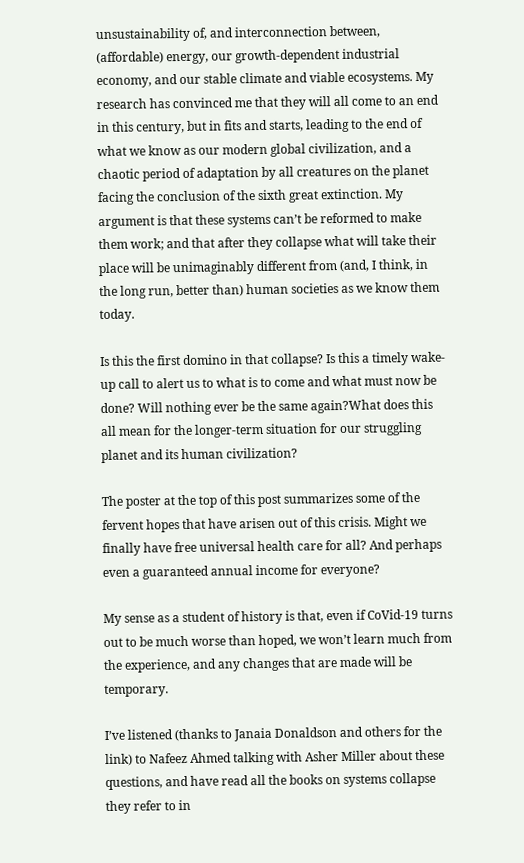unsustainability of, and interconnection between, (affordable) energy, our growth-dependent industrial economy, and our stable climate and viable ecosystems. My research has convinced me that they will all come to an end in this century, but in fits and starts, leading to the end of what we know as our modern global civilization, and a chaotic period of adaptation by all creatures on the planet facing the conclusion of the sixth great extinction. My argument is that these systems can’t be reformed to make them work; and that after they collapse what will take their place will be unimaginably different from (and, I think, in the long run, better than) human societies as we know them today.

Is this the first domino in that collapse? Is this a timely wake-up call to alert us to what is to come and what must now be done? Will nothing ever be the same again?What does this all mean for the longer-term situation for our struggling planet and its human civilization?

The poster at the top of this post summarizes some of the fervent hopes that have arisen out of this crisis. Might we finally have free universal health care for all? And perhaps even a guaranteed annual income for everyone?

My sense as a student of history is that, even if CoVid-19 turns out to be much worse than hoped, we won’t learn much from the experience, and any changes that are made will be temporary.

I’ve listened (thanks to Janaia Donaldson and others for the link) to Nafeez Ahmed talking with Asher Miller about these questions, and have read all the books on systems collapse they refer to in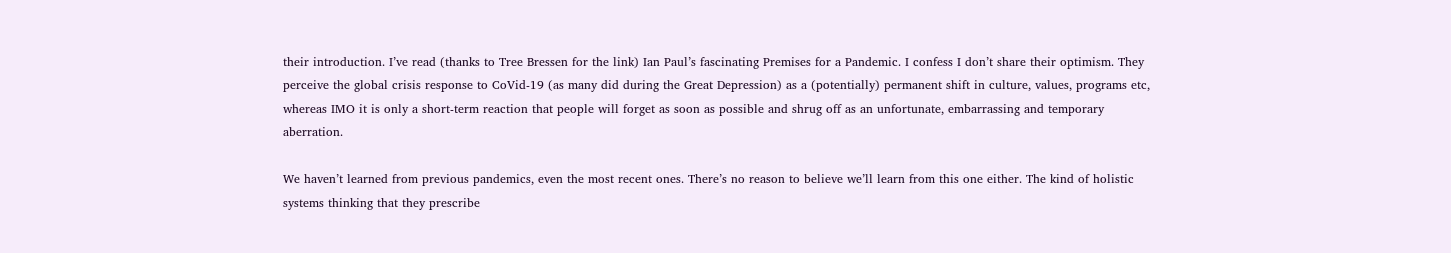their introduction. I’ve read (thanks to Tree Bressen for the link) Ian Paul’s fascinating Premises for a Pandemic. I confess I don’t share their optimism. They perceive the global crisis response to CoVid-19 (as many did during the Great Depression) as a (potentially) permanent shift in culture, values, programs etc, whereas IMO it is only a short-term reaction that people will forget as soon as possible and shrug off as an unfortunate, embarrassing and temporary aberration.

We haven’t learned from previous pandemics, even the most recent ones. There’s no reason to believe we’ll learn from this one either. The kind of holistic systems thinking that they prescribe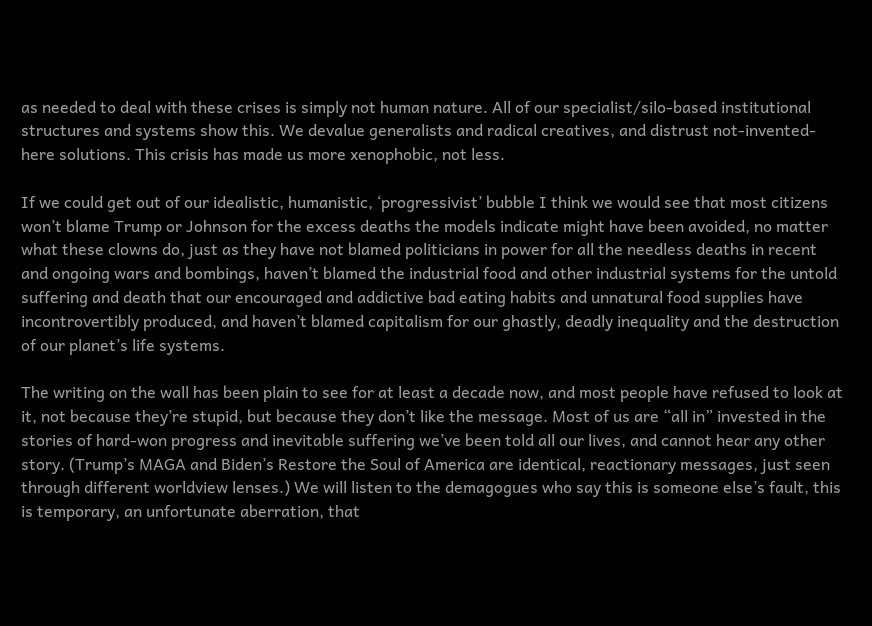as needed to deal with these crises is simply not human nature. All of our specialist/silo-based institutional structures and systems show this. We devalue generalists and radical creatives, and distrust not-invented-here solutions. This crisis has made us more xenophobic, not less.

If we could get out of our idealistic, humanistic, ‘progressivist’ bubble I think we would see that most citizens won’t blame Trump or Johnson for the excess deaths the models indicate might have been avoided, no matter what these clowns do, just as they have not blamed politicians in power for all the needless deaths in recent and ongoing wars and bombings, haven’t blamed the industrial food and other industrial systems for the untold suffering and death that our encouraged and addictive bad eating habits and unnatural food supplies have incontrovertibly produced, and haven’t blamed capitalism for our ghastly, deadly inequality and the destruction of our planet’s life systems.

The writing on the wall has been plain to see for at least a decade now, and most people have refused to look at it, not because they’re stupid, but because they don’t like the message. Most of us are “all in” invested in the stories of hard-won progress and inevitable suffering we’ve been told all our lives, and cannot hear any other story. (Trump’s MAGA and Biden’s Restore the Soul of America are identical, reactionary messages, just seen through different worldview lenses.) We will listen to the demagogues who say this is someone else’s fault, this is temporary, an unfortunate aberration, that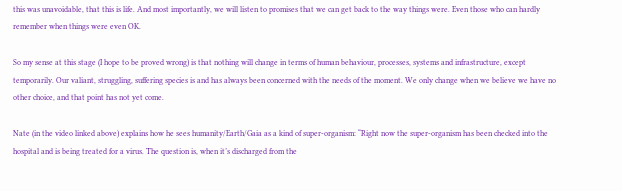this was unavoidable, that this is life. And most importantly, we will listen to promises that we can get back to the way things were. Even those who can hardly remember when things were even OK.

So my sense at this stage (I hope to be proved wrong) is that nothing will change in terms of human behaviour, processes, systems and infrastructure, except temporarily. Our valiant, struggling, suffering species is and has always been concerned with the needs of the moment. We only change when we believe we have no other choice, and that point has not yet come.

Nate (in the video linked above) explains how he sees humanity/Earth/Gaia as a kind of super-organism: “Right now the super-organism has been checked into the hospital and is being treated for a virus. The question is, when it’s discharged from the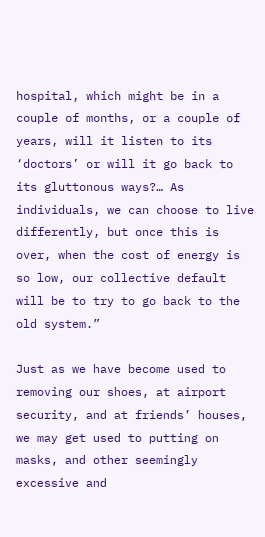hospital, which might be in a couple of months, or a couple of years, will it listen to its ‘doctors’ or will it go back to its gluttonous ways?… As individuals, we can choose to live differently, but once this is over, when the cost of energy is so low, our collective default will be to try to go back to the old system.”

Just as we have become used to removing our shoes, at airport security, and at friends’ houses, we may get used to putting on masks, and other seemingly excessive and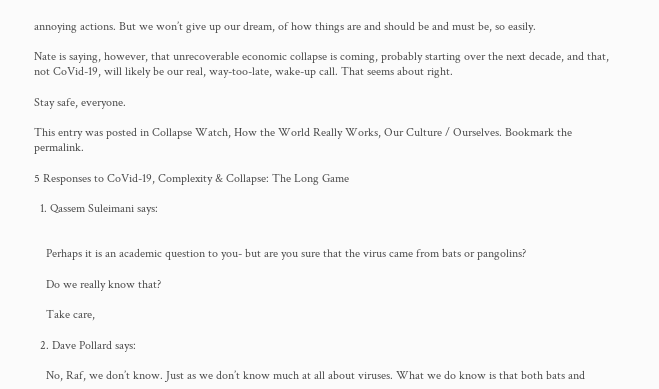annoying actions. But we won’t give up our dream, of how things are and should be and must be, so easily.

Nate is saying, however, that unrecoverable economic collapse is coming, probably starting over the next decade, and that, not CoVid-19, will likely be our real, way-too-late, wake-up call. That seems about right.

Stay safe, everyone.

This entry was posted in Collapse Watch, How the World Really Works, Our Culture / Ourselves. Bookmark the permalink.

5 Responses to CoVid-19, Complexity & Collapse: The Long Game

  1. Qassem Suleimani says:


    Perhaps it is an academic question to you- but are you sure that the virus came from bats or pangolins?

    Do we really know that?

    Take care,

  2. Dave Pollard says:

    No, Raf, we don’t know. Just as we don’t know much at all about viruses. What we do know is that both bats and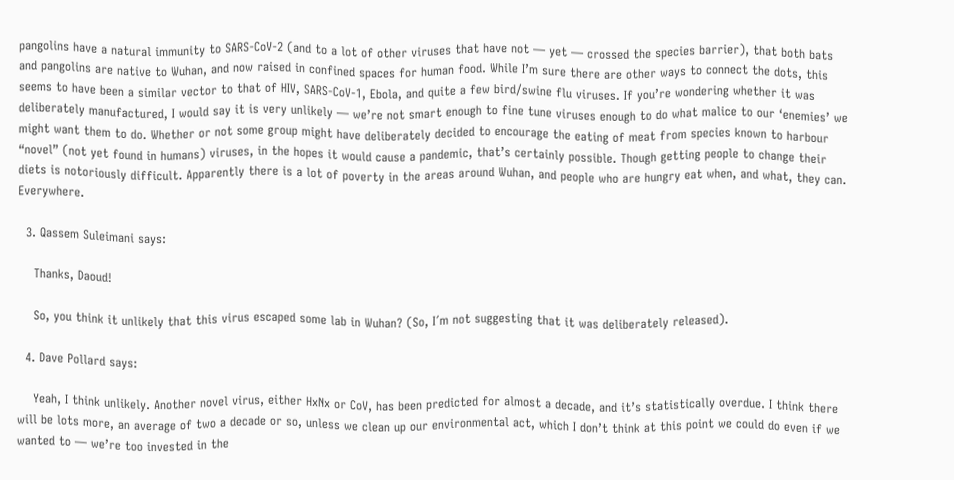pangolins have a natural immunity to SARS-CoV-2 (and to a lot of other viruses that have not — yet — crossed the species barrier), that both bats and pangolins are native to Wuhan, and now raised in confined spaces for human food. While I’m sure there are other ways to connect the dots, this seems to have been a similar vector to that of HIV, SARS-CoV-1, Ebola, and quite a few bird/swine flu viruses. If you’re wondering whether it was deliberately manufactured, I would say it is very unlikely — we’re not smart enough to fine tune viruses enough to do what malice to our ‘enemies’ we might want them to do. Whether or not some group might have deliberately decided to encourage the eating of meat from species known to harbour “novel” (not yet found in humans) viruses, in the hopes it would cause a pandemic, that’s certainly possible. Though getting people to change their diets is notoriously difficult. Apparently there is a lot of poverty in the areas around Wuhan, and people who are hungry eat when, and what, they can. Everywhere.

  3. Qassem Suleimani says:

    Thanks, Daoud!

    So, you think it unlikely that this virus escaped some lab in Wuhan? (So, I´m not suggesting that it was deliberately released).

  4. Dave Pollard says:

    Yeah, I think unlikely. Another novel virus, either HxNx or CoV, has been predicted for almost a decade, and it’s statistically overdue. I think there will be lots more, an average of two a decade or so, unless we clean up our environmental act, which I don’t think at this point we could do even if we wanted to — we’re too invested in the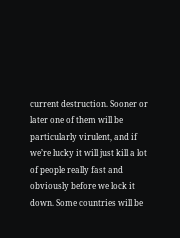current destruction. Sooner or later one of them will be particularly virulent, and if we’re lucky it will just kill a lot of people really fast and obviously before we lock it down. Some countries will be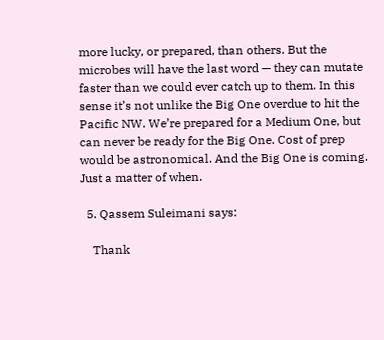more lucky, or prepared, than others. But the microbes will have the last word — they can mutate faster than we could ever catch up to them. In this sense it’s not unlike the Big One overdue to hit the Pacific NW. We’re prepared for a Medium One, but can never be ready for the Big One. Cost of prep would be astronomical. And the Big One is coming. Just a matter of when.

  5. Qassem Suleimani says:

    Thank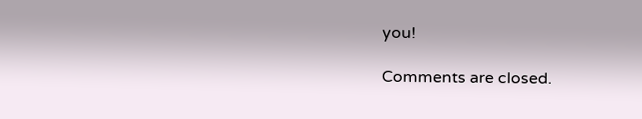you!

Comments are closed.